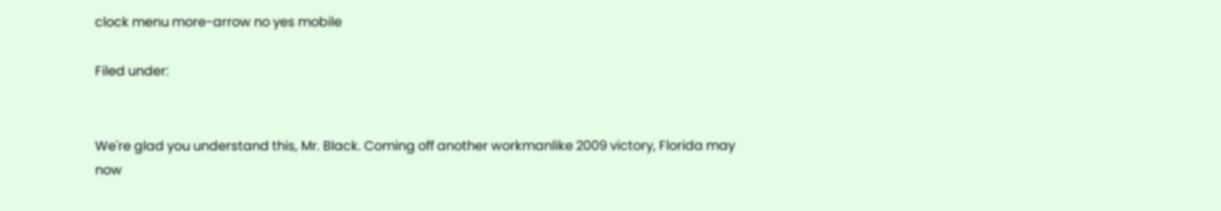clock menu more-arrow no yes mobile

Filed under:


We're glad you understand this, Mr. Black. Coming off another workmanlike 2009 victory, Florida may now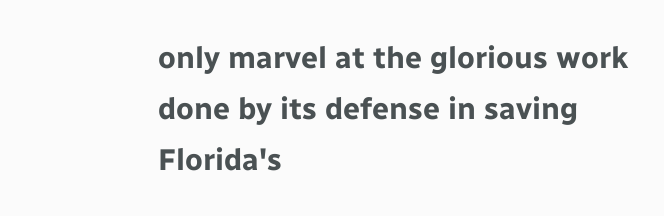only marvel at the glorious work done by its defense in saving Florida's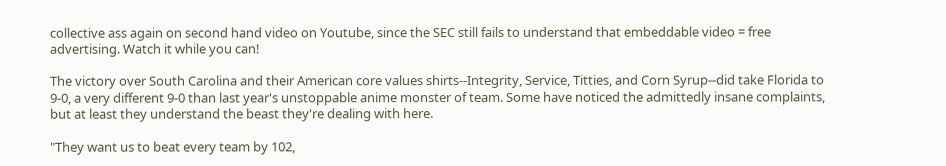collective ass again on second hand video on Youtube, since the SEC still fails to understand that embeddable video = free advertising. Watch it while you can!

The victory over South Carolina and their American core values shirts--Integrity, Service, Titties, and Corn Syrup--did take Florida to 9-0, a very different 9-0 than last year's unstoppable anime monster of team. Some have noticed the admittedly insane complaints, but at least they understand the beast they're dealing with here.

"They want us to beat every team by 102,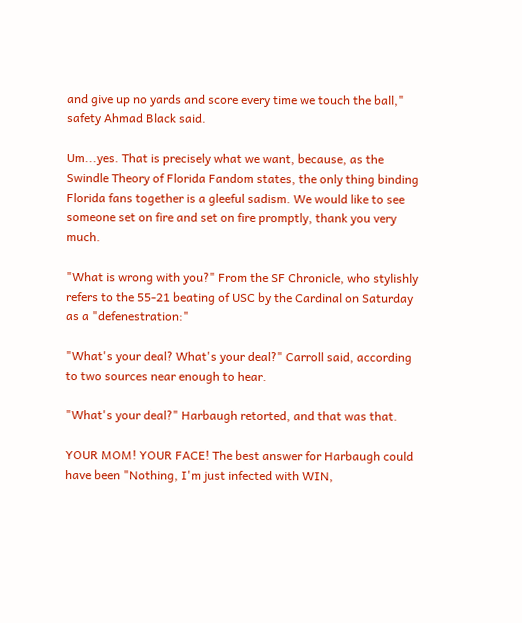and give up no yards and score every time we touch the ball," safety Ahmad Black said.

Um...yes. That is precisely what we want, because, as the Swindle Theory of Florida Fandom states, the only thing binding Florida fans together is a gleeful sadism. We would like to see someone set on fire and set on fire promptly, thank you very much.

"What is wrong with you?" From the SF Chronicle, who stylishly refers to the 55-21 beating of USC by the Cardinal on Saturday as a "defenestration:"

"What's your deal? What's your deal?" Carroll said, according to two sources near enough to hear.

"What's your deal?" Harbaugh retorted, and that was that.

YOUR MOM! YOUR FACE! The best answer for Harbaugh could have been "Nothing, I'm just infected with WIN,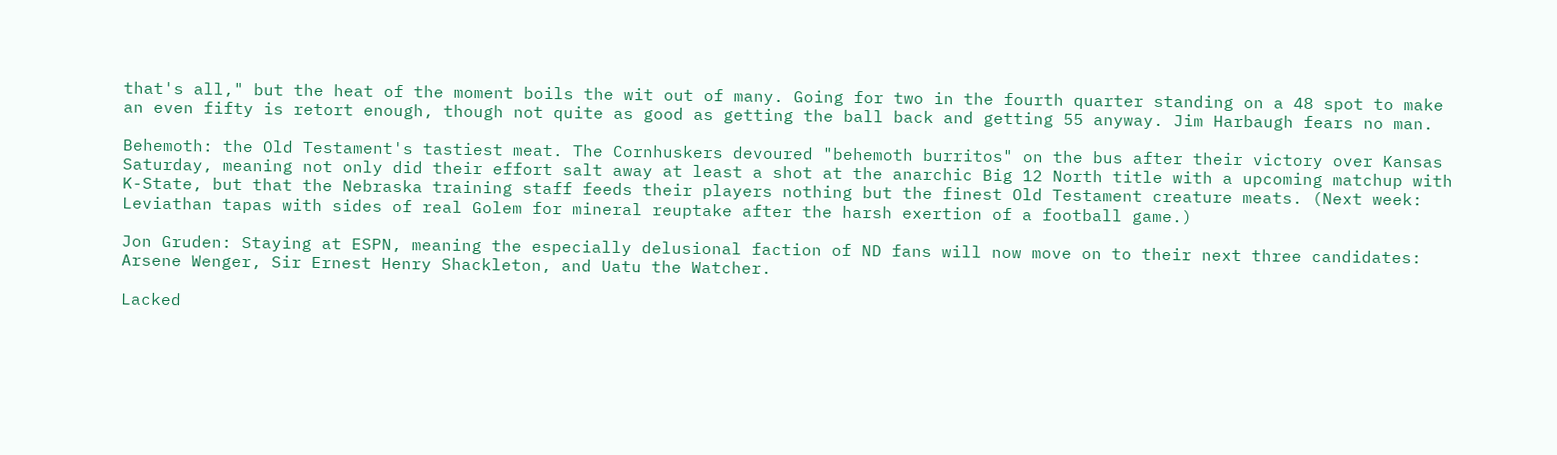that's all," but the heat of the moment boils the wit out of many. Going for two in the fourth quarter standing on a 48 spot to make an even fifty is retort enough, though not quite as good as getting the ball back and getting 55 anyway. Jim Harbaugh fears no man.

Behemoth: the Old Testament's tastiest meat. The Cornhuskers devoured "behemoth burritos" on the bus after their victory over Kansas Saturday, meaning not only did their effort salt away at least a shot at the anarchic Big 12 North title with a upcoming matchup with K-State, but that the Nebraska training staff feeds their players nothing but the finest Old Testament creature meats. (Next week: Leviathan tapas with sides of real Golem for mineral reuptake after the harsh exertion of a football game.)

Jon Gruden: Staying at ESPN, meaning the especially delusional faction of ND fans will now move on to their next three candidates: Arsene Wenger, Sir Ernest Henry Shackleton, and Uatu the Watcher.

Lacked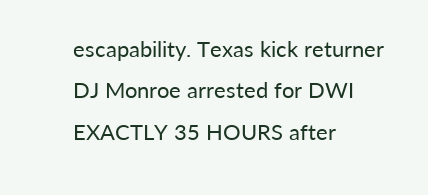escapability. Texas kick returner DJ Monroe arrested for DWI EXACTLY 35 HOURS after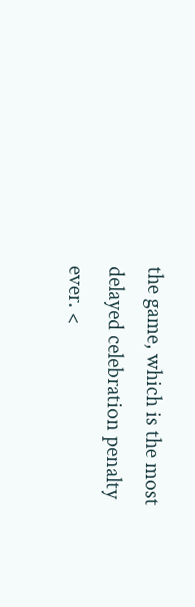the game, which is the most delayed celebration penalty ever. <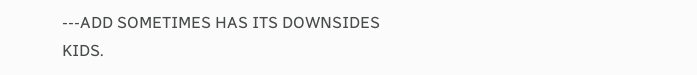---ADD SOMETIMES HAS ITS DOWNSIDES KIDS.